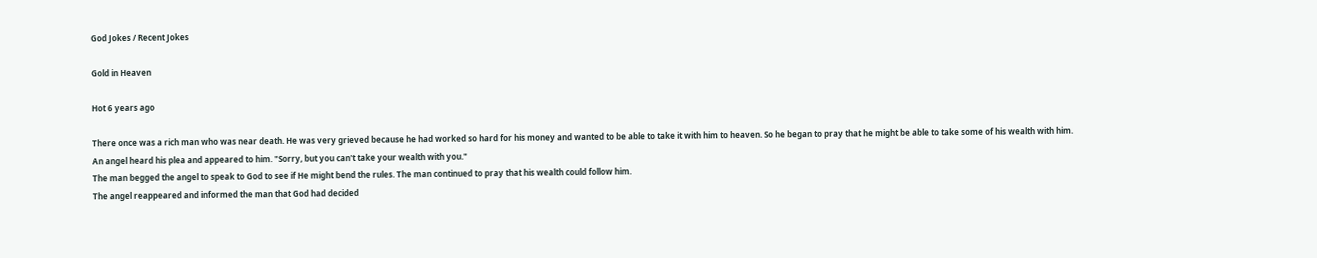God Jokes / Recent Jokes

Gold in Heaven

Hot 6 years ago

There once was a rich man who was near death. He was very grieved because he had worked so hard for his money and wanted to be able to take it with him to heaven. So he began to pray that he might be able to take some of his wealth with him.
An angel heard his plea and appeared to him. "Sorry, but you can't take your wealth with you."
The man begged the angel to speak to God to see if He might bend the rules. The man continued to pray that his wealth could follow him.
The angel reappeared and informed the man that God had decided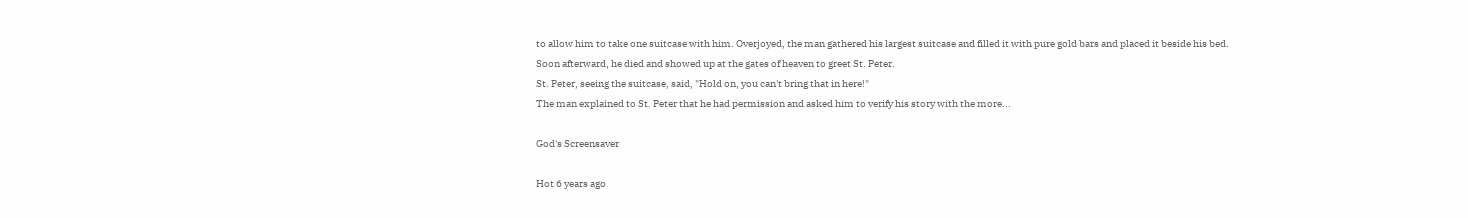to allow him to take one suitcase with him. Overjoyed, the man gathered his largest suitcase and filled it with pure gold bars and placed it beside his bed.
Soon afterward, he died and showed up at the gates of heaven to greet St. Peter.
St. Peter, seeing the suitcase, said, "Hold on, you can't bring that in here!"
The man explained to St. Peter that he had permission and asked him to verify his story with the more...

God's Screensaver

Hot 6 years ago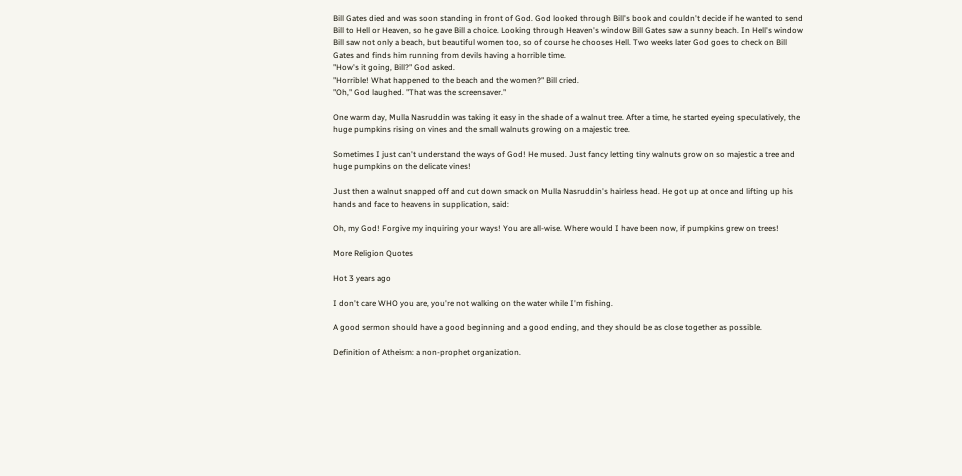Bill Gates died and was soon standing in front of God. God looked through Bill's book and couldn't decide if he wanted to send Bill to Hell or Heaven, so he gave Bill a choice. Looking through Heaven's window Bill Gates saw a sunny beach. In Hell's window Bill saw not only a beach, but beautiful women too, so of course he chooses Hell. Two weeks later God goes to check on Bill Gates and finds him running from devils having a horrible time.
"How's it going, Bill?" God asked.
"Horrible! What happened to the beach and the women?" Bill cried.
"Oh," God laughed. "That was the screensaver."

One warm day, Mulla Nasruddin was taking it easy in the shade of a walnut tree. After a time, he started eyeing speculatively, the huge pumpkins rising on vines and the small walnuts growing on a majestic tree.

Sometimes I just can't understand the ways of God! He mused. Just fancy letting tiny walnuts grow on so majestic a tree and huge pumpkins on the delicate vines!

Just then a walnut snapped off and cut down smack on Mulla Nasruddin's hairless head. He got up at once and lifting up his hands and face to heavens in supplication, said:

Oh, my God! Forgive my inquiring your ways! You are all-wise. Where would I have been now, if pumpkins grew on trees!

More Religion Quotes

Hot 3 years ago

I don't care WHO you are, you're not walking on the water while I'm fishing.

A good sermon should have a good beginning and a good ending, and they should be as close together as possible.

Definition of Atheism: a non-prophet organization.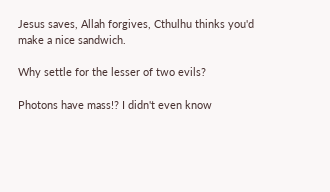Jesus saves, Allah forgives, Cthulhu thinks you'd make a nice sandwich.

Why settle for the lesser of two evils?

Photons have mass!? I didn't even know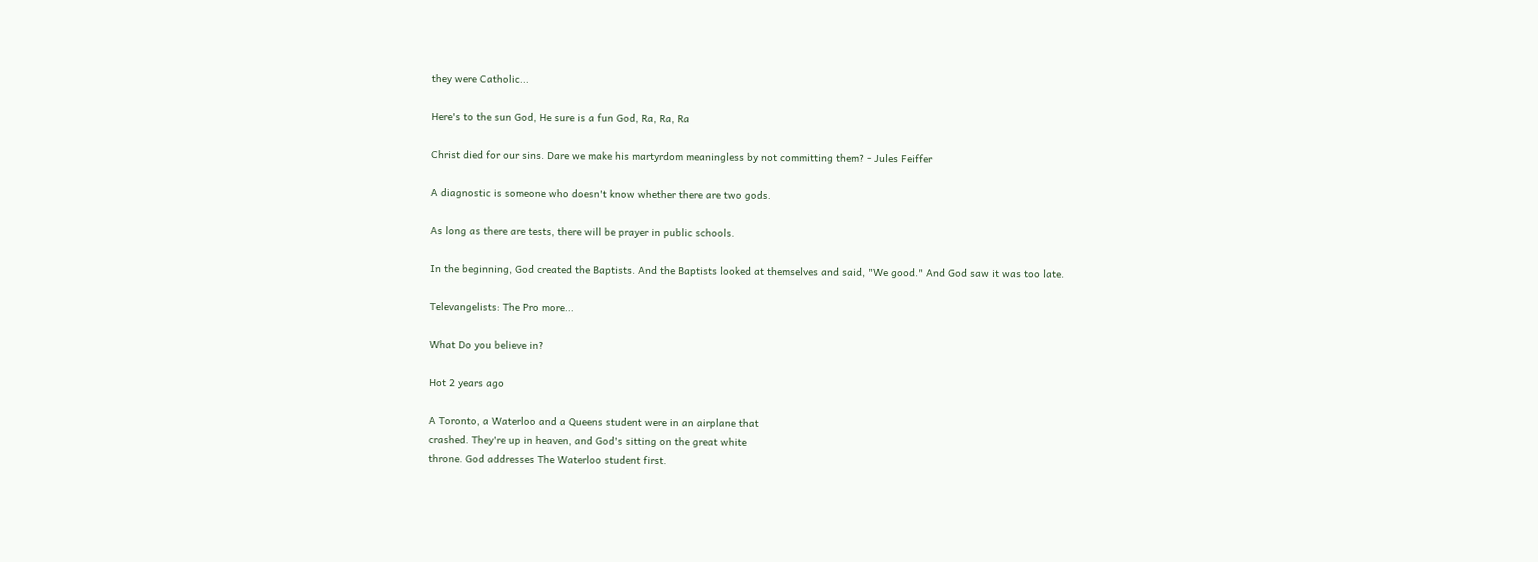they were Catholic...

Here's to the sun God, He sure is a fun God, Ra, Ra, Ra

Christ died for our sins. Dare we make his martyrdom meaningless by not committing them? - Jules Feiffer

A diagnostic is someone who doesn't know whether there are two gods.

As long as there are tests, there will be prayer in public schools.

In the beginning, God created the Baptists. And the Baptists looked at themselves and said, "We good." And God saw it was too late.

Televangelists: The Pro more...

What Do you believe in?

Hot 2 years ago

A Toronto, a Waterloo and a Queens student were in an airplane that
crashed. They're up in heaven, and God's sitting on the great white
throne. God addresses The Waterloo student first.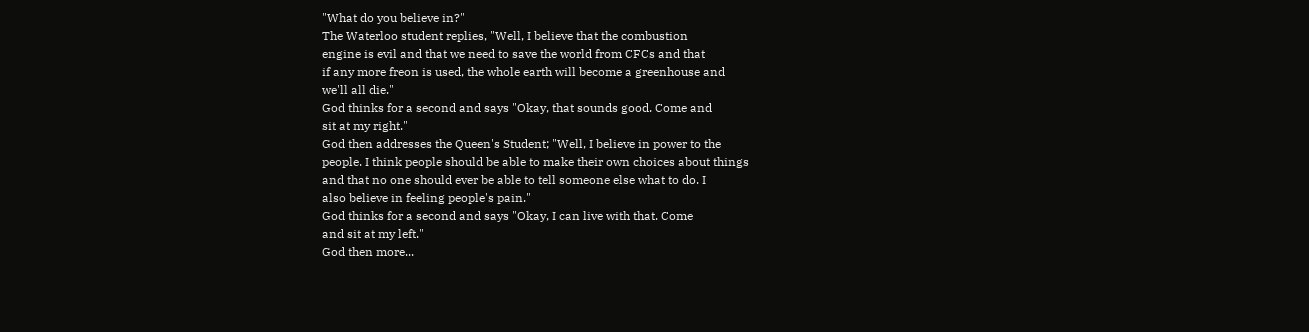"What do you believe in?"
The Waterloo student replies, "Well, I believe that the combustion
engine is evil and that we need to save the world from CFCs and that
if any more freon is used, the whole earth will become a greenhouse and
we'll all die."
God thinks for a second and says "Okay, that sounds good. Come and
sit at my right."
God then addresses the Queen's Student; "Well, I believe in power to the
people. I think people should be able to make their own choices about things
and that no one should ever be able to tell someone else what to do. I
also believe in feeling people's pain."
God thinks for a second and says "Okay, I can live with that. Come
and sit at my left."
God then more...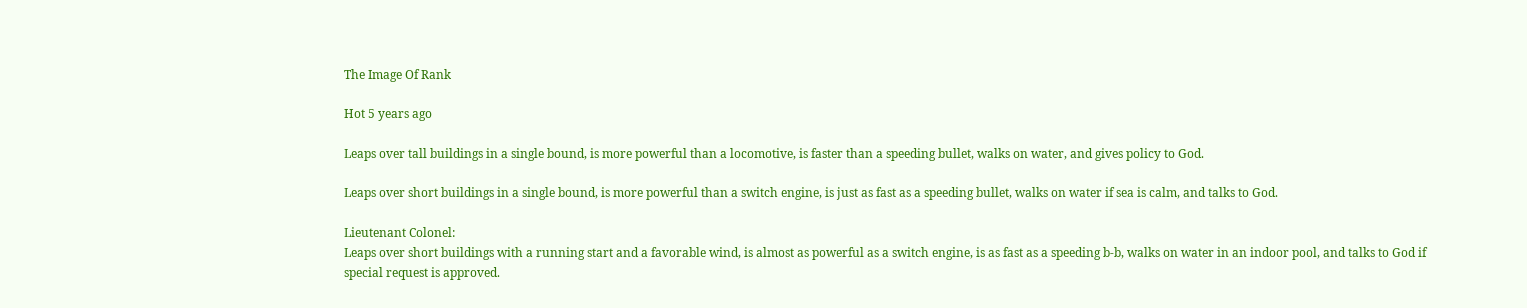The Image Of Rank

Hot 5 years ago

Leaps over tall buildings in a single bound, is more powerful than a locomotive, is faster than a speeding bullet, walks on water, and gives policy to God.

Leaps over short buildings in a single bound, is more powerful than a switch engine, is just as fast as a speeding bullet, walks on water if sea is calm, and talks to God.

Lieutenant Colonel:
Leaps over short buildings with a running start and a favorable wind, is almost as powerful as a switch engine, is as fast as a speeding b-b, walks on water in an indoor pool, and talks to God if special request is approved.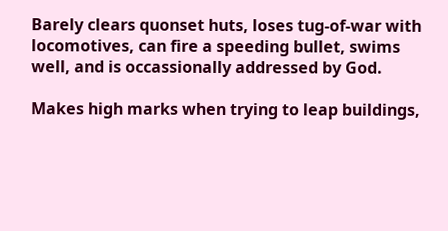Barely clears quonset huts, loses tug-of-war with locomotives, can fire a speeding bullet, swims well, and is occassionally addressed by God.

Makes high marks when trying to leap buildings,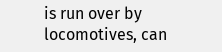is run over by locomotives, can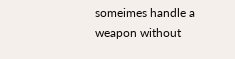someimes handle a weapon without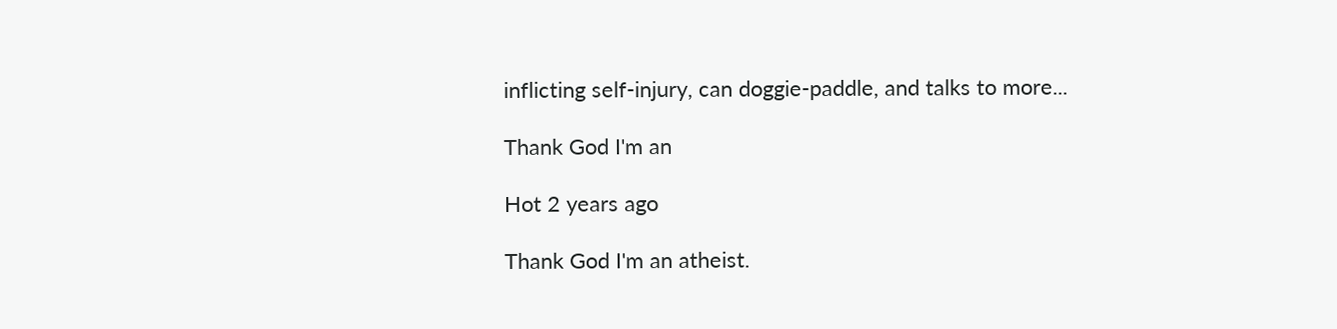inflicting self-injury, can doggie-paddle, and talks to more...

Thank God I'm an

Hot 2 years ago

Thank God I'm an atheist.